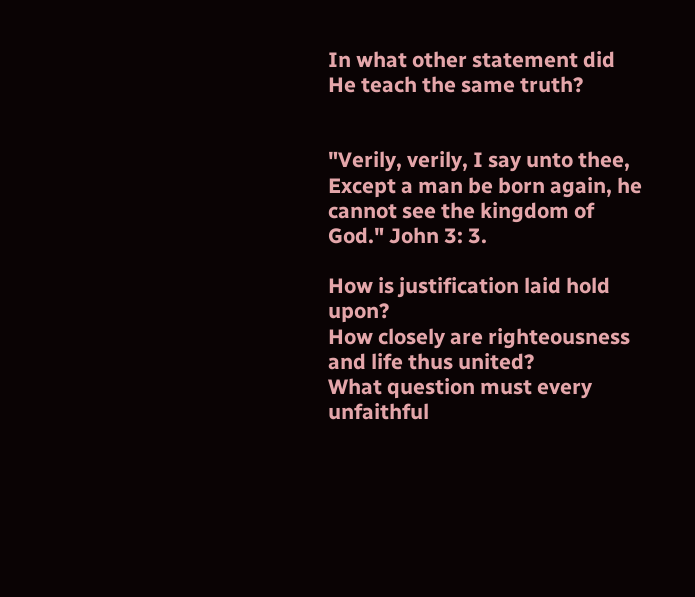In what other statement did He teach the same truth?


"Verily, verily, I say unto thee, Except a man be born again, he cannot see the kingdom of God." John 3: 3.

How is justification laid hold upon?
How closely are righteousness and life thus united?
What question must every unfaithful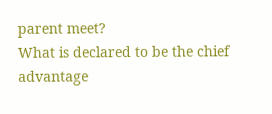parent meet?
What is declared to be the chief advantage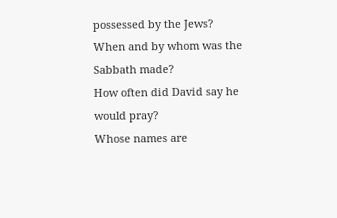possessed by the Jews?
When and by whom was the Sabbath made?
How often did David say he would pray?
Whose names are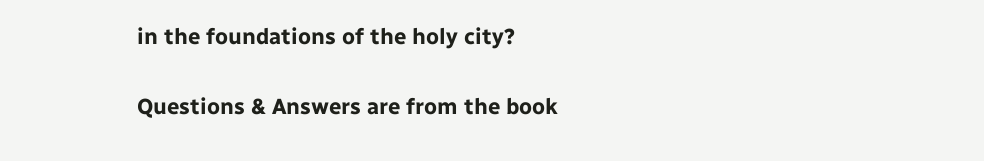in the foundations of the holy city?

Questions & Answers are from the book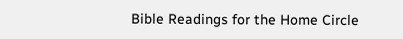Bible Readings for the Home Circle